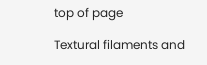top of page

Textural filaments and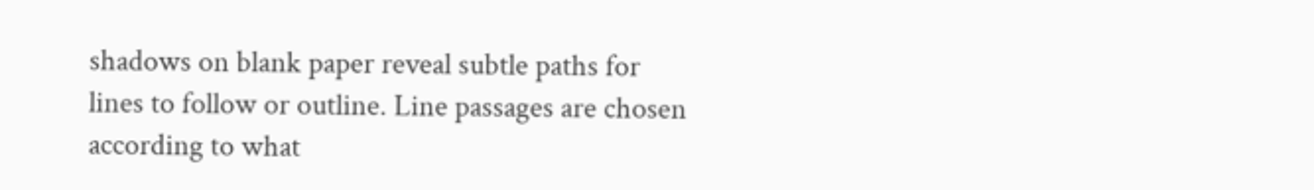shadows on blank paper reveal subtle paths for lines to follow or outline. Line passages are chosen according to what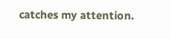catches my attention.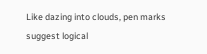Like dazing into clouds, pen marks suggest logical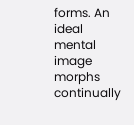forms. An ideal mental image morphs continually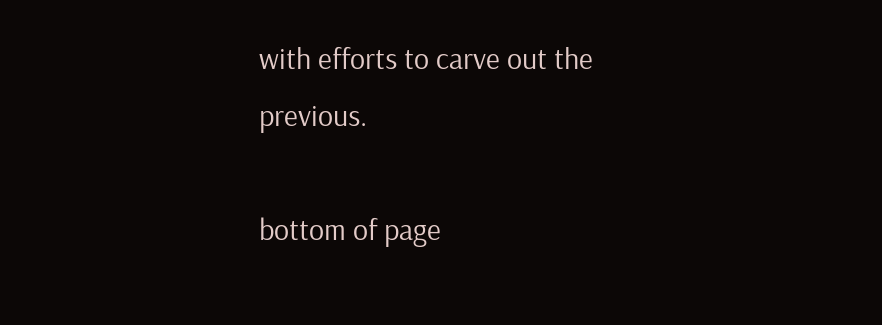with efforts to carve out the previous.

bottom of page